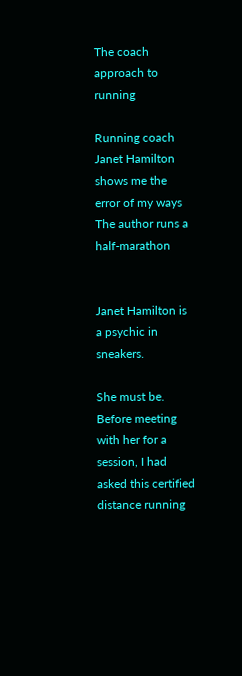The coach approach to running

Running coach Janet Hamilton shows me the error of my ways
The author runs a half-marathon


Janet Hamilton is a psychic in sneakers.

She must be. Before meeting with her for a session, I had asked this certified distance running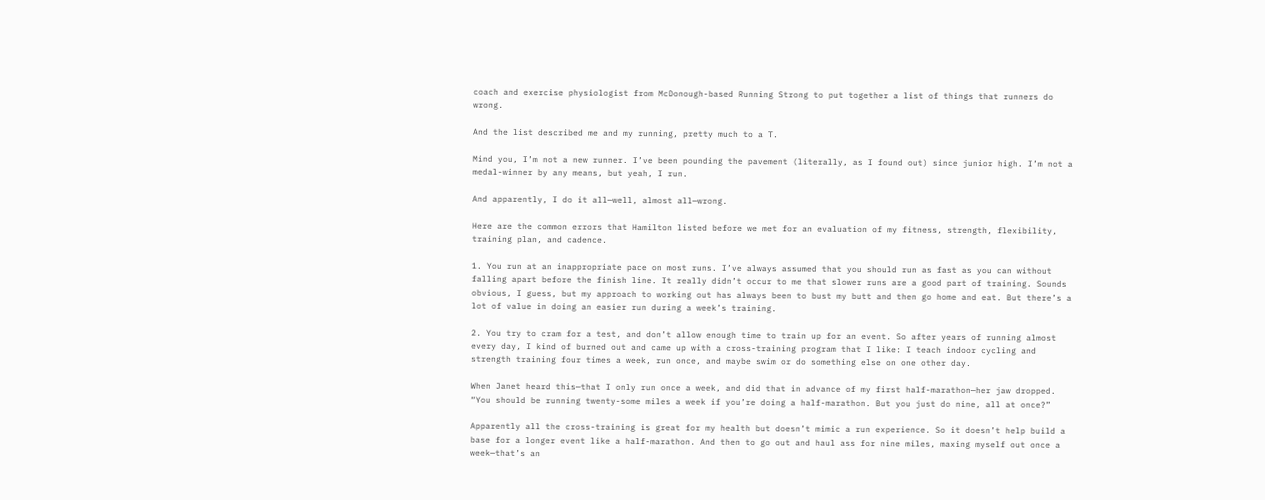coach and exercise physiologist from McDonough-based Running Strong to put together a list of things that runners do wrong.

And the list described me and my running, pretty much to a T.

Mind you, I’m not a new runner. I’ve been pounding the pavement (literally, as I found out) since junior high. I’m not a medal-winner by any means, but yeah, I run.

And apparently, I do it all—well, almost all—wrong.

Here are the common errors that Hamilton listed before we met for an evaluation of my fitness, strength, flexibility, training plan, and cadence.

1. You run at an inappropriate pace on most runs. I’ve always assumed that you should run as fast as you can without falling apart before the finish line. It really didn’t occur to me that slower runs are a good part of training. Sounds obvious, I guess, but my approach to working out has always been to bust my butt and then go home and eat. But there’s a lot of value in doing an easier run during a week’s training.

2. You try to cram for a test, and don’t allow enough time to train up for an event. So after years of running almost every day, I kind of burned out and came up with a cross-training program that I like: I teach indoor cycling and strength training four times a week, run once, and maybe swim or do something else on one other day.

When Janet heard this—that I only run once a week, and did that in advance of my first half-marathon—her jaw dropped. “You should be running twenty-some miles a week if you’re doing a half-marathon. But you just do nine, all at once?”

Apparently all the cross-training is great for my health but doesn’t mimic a run experience. So it doesn’t help build a base for a longer event like a half-marathon. And then to go out and haul ass for nine miles, maxing myself out once a week—that’s an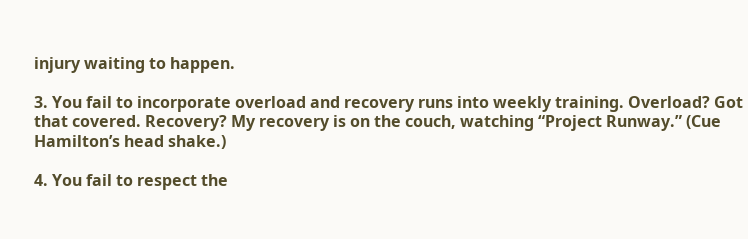injury waiting to happen.

3. You fail to incorporate overload and recovery runs into weekly training. Overload? Got that covered. Recovery? My recovery is on the couch, watching “Project Runway.” (Cue Hamilton’s head shake.)

4. You fail to respect the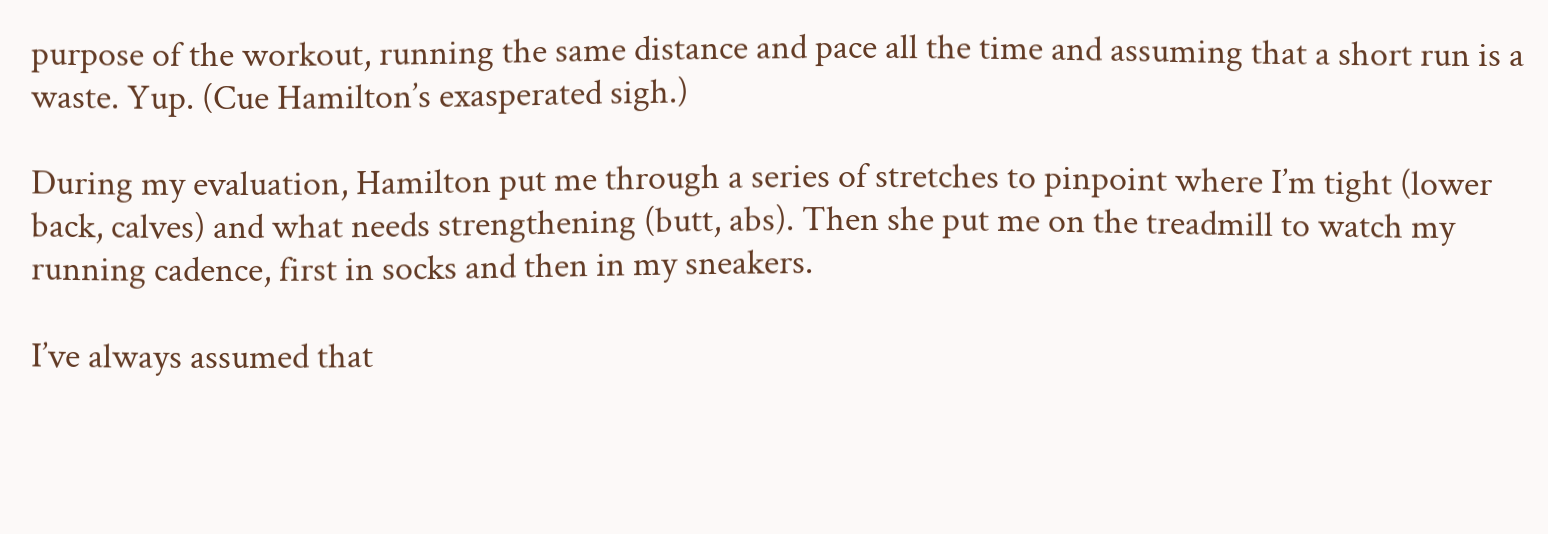purpose of the workout, running the same distance and pace all the time and assuming that a short run is a waste. Yup. (Cue Hamilton’s exasperated sigh.)

During my evaluation, Hamilton put me through a series of stretches to pinpoint where I’m tight (lower back, calves) and what needs strengthening (butt, abs). Then she put me on the treadmill to watch my running cadence, first in socks and then in my sneakers.

I’ve always assumed that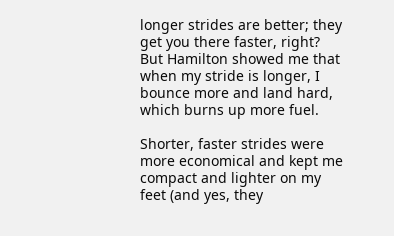longer strides are better; they get you there faster, right? But Hamilton showed me that when my stride is longer, I bounce more and land hard, which burns up more fuel.

Shorter, faster strides were more economical and kept me compact and lighter on my feet (and yes, they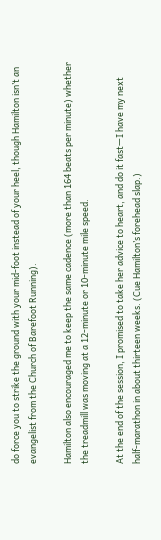do force you to strike the ground with your mid-foot instead of your heel, though Hamilton isn’t an evangelist from the Church of Barefoot Running).

Hamilton also encouraged me to keep the same cadence (more than 164 beats per minute) whether the treadmill was moving at a 12-minute or 10-minute mile speed.

At the end of the session, I promised to take her advice to heart, and do it fast—I have my next half-marathon in about thirteen weeks. (Cue Hamilton’s forehead slap.)